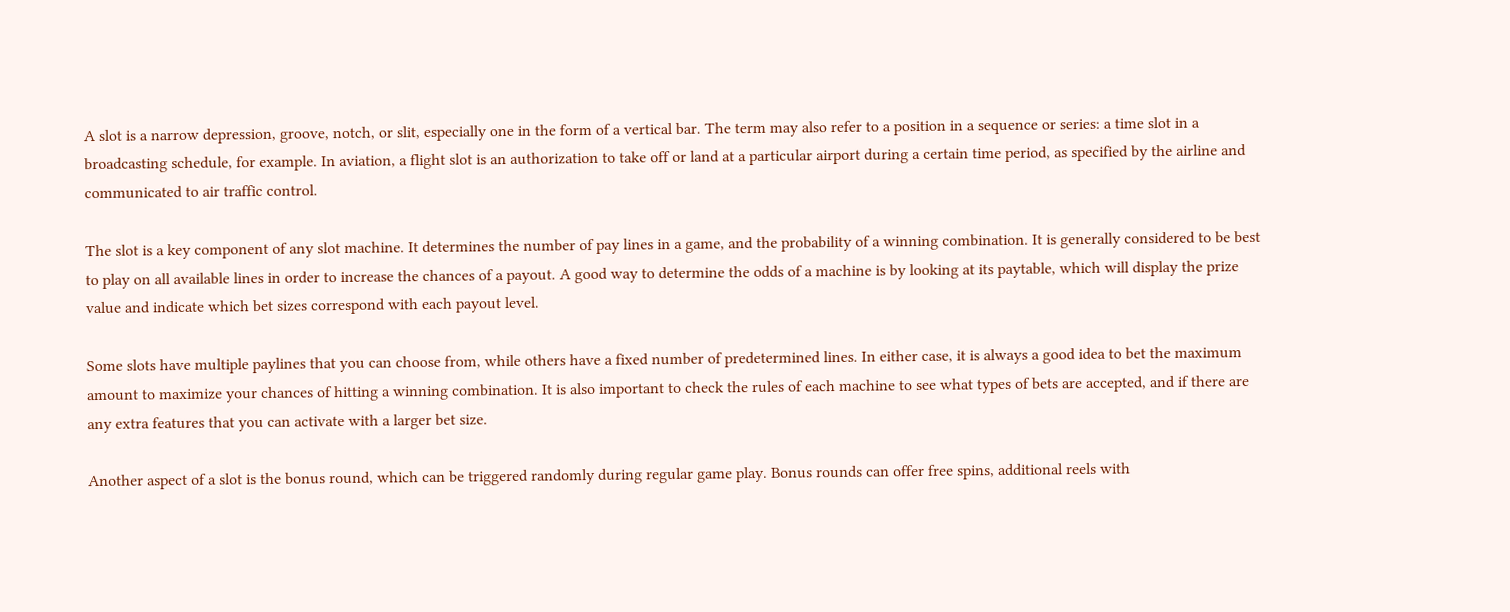A slot is a narrow depression, groove, notch, or slit, especially one in the form of a vertical bar. The term may also refer to a position in a sequence or series: a time slot in a broadcasting schedule, for example. In aviation, a flight slot is an authorization to take off or land at a particular airport during a certain time period, as specified by the airline and communicated to air traffic control.

The slot is a key component of any slot machine. It determines the number of pay lines in a game, and the probability of a winning combination. It is generally considered to be best to play on all available lines in order to increase the chances of a payout. A good way to determine the odds of a machine is by looking at its paytable, which will display the prize value and indicate which bet sizes correspond with each payout level.

Some slots have multiple paylines that you can choose from, while others have a fixed number of predetermined lines. In either case, it is always a good idea to bet the maximum amount to maximize your chances of hitting a winning combination. It is also important to check the rules of each machine to see what types of bets are accepted, and if there are any extra features that you can activate with a larger bet size.

Another aspect of a slot is the bonus round, which can be triggered randomly during regular game play. Bonus rounds can offer free spins, additional reels with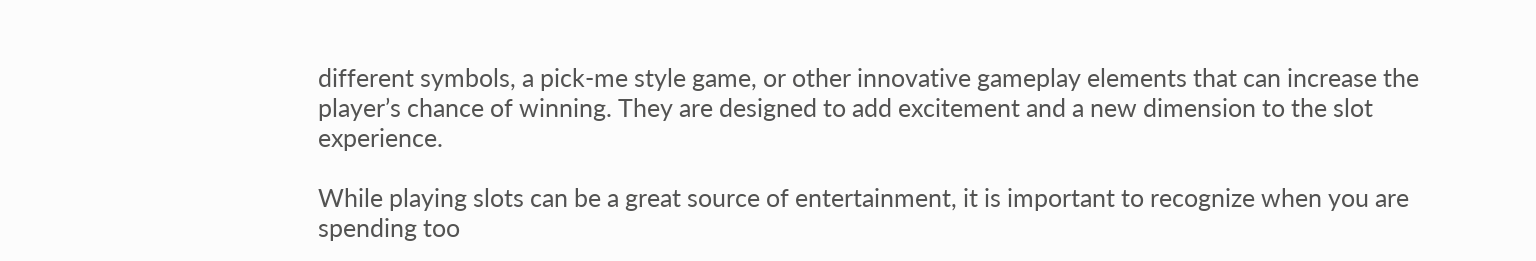different symbols, a pick-me style game, or other innovative gameplay elements that can increase the player’s chance of winning. They are designed to add excitement and a new dimension to the slot experience.

While playing slots can be a great source of entertainment, it is important to recognize when you are spending too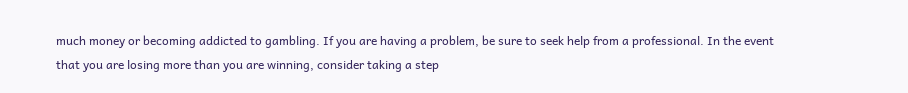much money or becoming addicted to gambling. If you are having a problem, be sure to seek help from a professional. In the event that you are losing more than you are winning, consider taking a step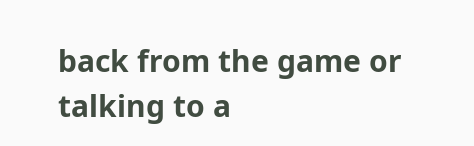back from the game or talking to a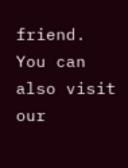friend. You can also visit our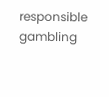responsible gambling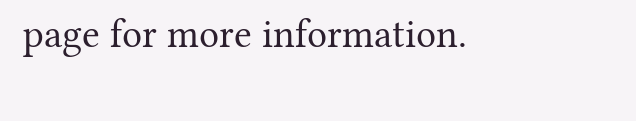page for more information.